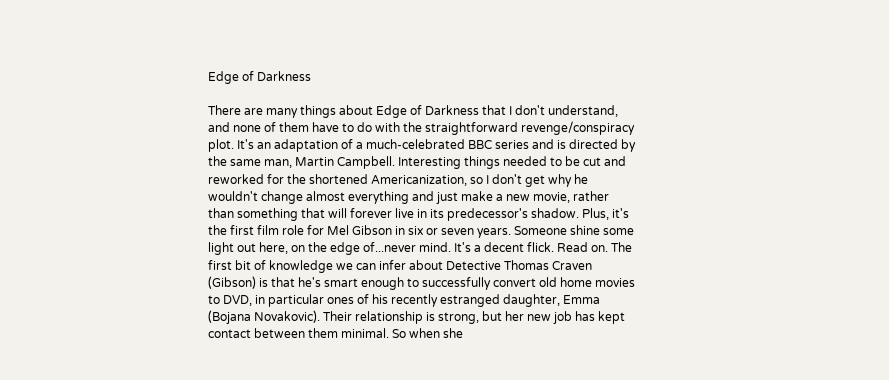Edge of Darkness

There are many things about Edge of Darkness that I don't understand, and none of them have to do with the straightforward revenge/conspiracy plot. It's an adaptation of a much-celebrated BBC series and is directed by the same man, Martin Campbell. Interesting things needed to be cut and reworked for the shortened Americanization, so I don't get why he wouldn't change almost everything and just make a new movie, rather than something that will forever live in its predecessor's shadow. Plus, it's the first film role for Mel Gibson in six or seven years. Someone shine some light out here, on the edge of...never mind. It's a decent flick. Read on. The first bit of knowledge we can infer about Detective Thomas Craven (Gibson) is that he's smart enough to successfully convert old home movies to DVD, in particular ones of his recently estranged daughter, Emma (Bojana Novakovic). Their relationship is strong, but her new job has kept contact between them minimal. So when she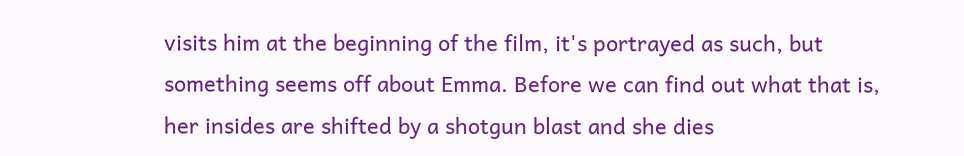visits him at the beginning of the film, it's portrayed as such, but something seems off about Emma. Before we can find out what that is, her insides are shifted by a shotgun blast and she dies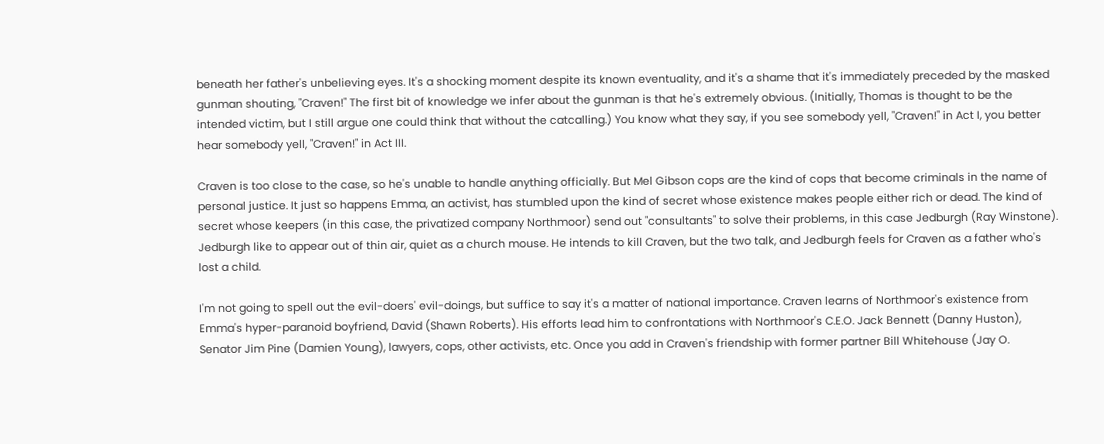beneath her father's unbelieving eyes. It's a shocking moment despite its known eventuality, and it's a shame that it's immediately preceded by the masked gunman shouting, "Craven!" The first bit of knowledge we infer about the gunman is that he's extremely obvious. (Initially, Thomas is thought to be the intended victim, but I still argue one could think that without the catcalling.) You know what they say, if you see somebody yell, "Craven!" in Act I, you better hear somebody yell, "Craven!" in Act III.

Craven is too close to the case, so he's unable to handle anything officially. But Mel Gibson cops are the kind of cops that become criminals in the name of personal justice. It just so happens Emma, an activist, has stumbled upon the kind of secret whose existence makes people either rich or dead. The kind of secret whose keepers (in this case, the privatized company Northmoor) send out "consultants" to solve their problems, in this case Jedburgh (Ray Winstone). Jedburgh like to appear out of thin air, quiet as a church mouse. He intends to kill Craven, but the two talk, and Jedburgh feels for Craven as a father who's lost a child.

I'm not going to spell out the evil-doers' evil-doings, but suffice to say it's a matter of national importance. Craven learns of Northmoor's existence from Emma's hyper-paranoid boyfriend, David (Shawn Roberts). His efforts lead him to confrontations with Northmoor's C.E.O. Jack Bennett (Danny Huston), Senator Jim Pine (Damien Young), lawyers, cops, other activists, etc. Once you add in Craven's friendship with former partner Bill Whitehouse (Jay O.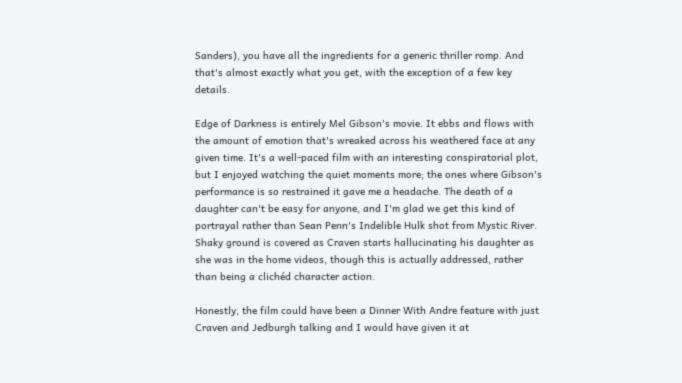Sanders), you have all the ingredients for a generic thriller romp. And that's almost exactly what you get, with the exception of a few key details.

Edge of Darkness is entirely Mel Gibson's movie. It ebbs and flows with the amount of emotion that's wreaked across his weathered face at any given time. It's a well-paced film with an interesting conspiratorial plot, but I enjoyed watching the quiet moments more; the ones where Gibson's performance is so restrained it gave me a headache. The death of a daughter can't be easy for anyone, and I'm glad we get this kind of portrayal rather than Sean Penn's Indelible Hulk shot from Mystic River. Shaky ground is covered as Craven starts hallucinating his daughter as she was in the home videos, though this is actually addressed, rather than being a clichéd character action.

Honestly, the film could have been a Dinner With Andre feature with just Craven and Jedburgh talking and I would have given it at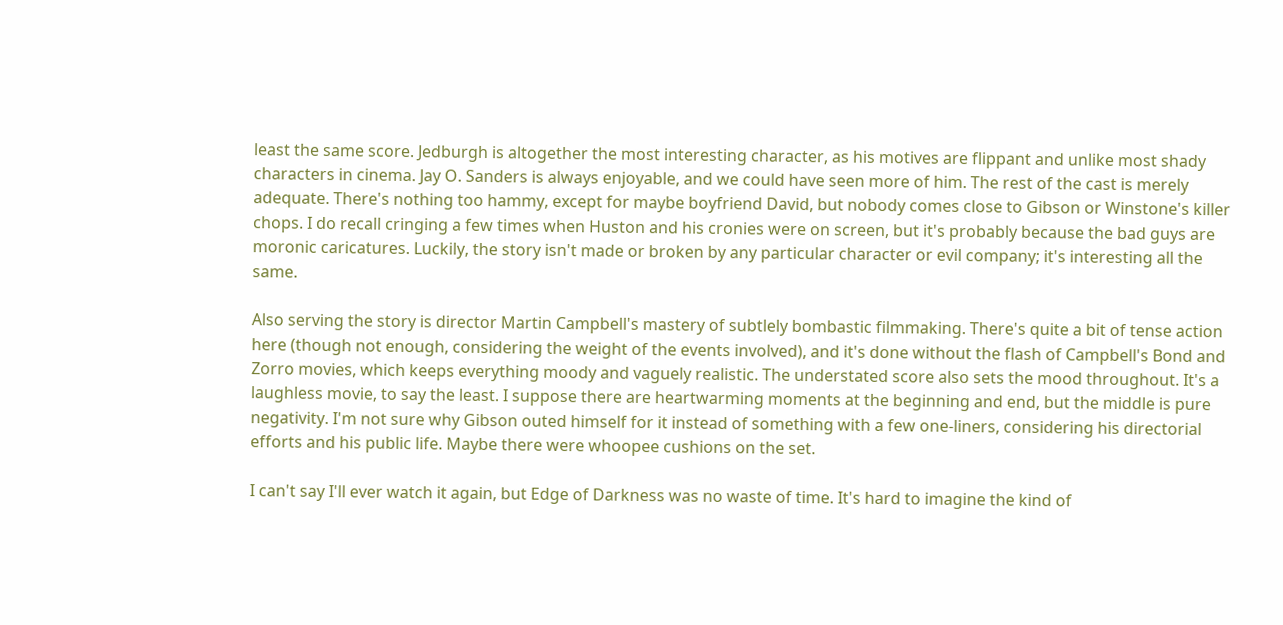least the same score. Jedburgh is altogether the most interesting character, as his motives are flippant and unlike most shady characters in cinema. Jay O. Sanders is always enjoyable, and we could have seen more of him. The rest of the cast is merely adequate. There's nothing too hammy, except for maybe boyfriend David, but nobody comes close to Gibson or Winstone's killer chops. I do recall cringing a few times when Huston and his cronies were on screen, but it's probably because the bad guys are moronic caricatures. Luckily, the story isn't made or broken by any particular character or evil company; it's interesting all the same.

Also serving the story is director Martin Campbell's mastery of subtlely bombastic filmmaking. There's quite a bit of tense action here (though not enough, considering the weight of the events involved), and it's done without the flash of Campbell's Bond and Zorro movies, which keeps everything moody and vaguely realistic. The understated score also sets the mood throughout. It's a laughless movie, to say the least. I suppose there are heartwarming moments at the beginning and end, but the middle is pure negativity. I'm not sure why Gibson outed himself for it instead of something with a few one-liners, considering his directorial efforts and his public life. Maybe there were whoopee cushions on the set.

I can't say I'll ever watch it again, but Edge of Darkness was no waste of time. It's hard to imagine the kind of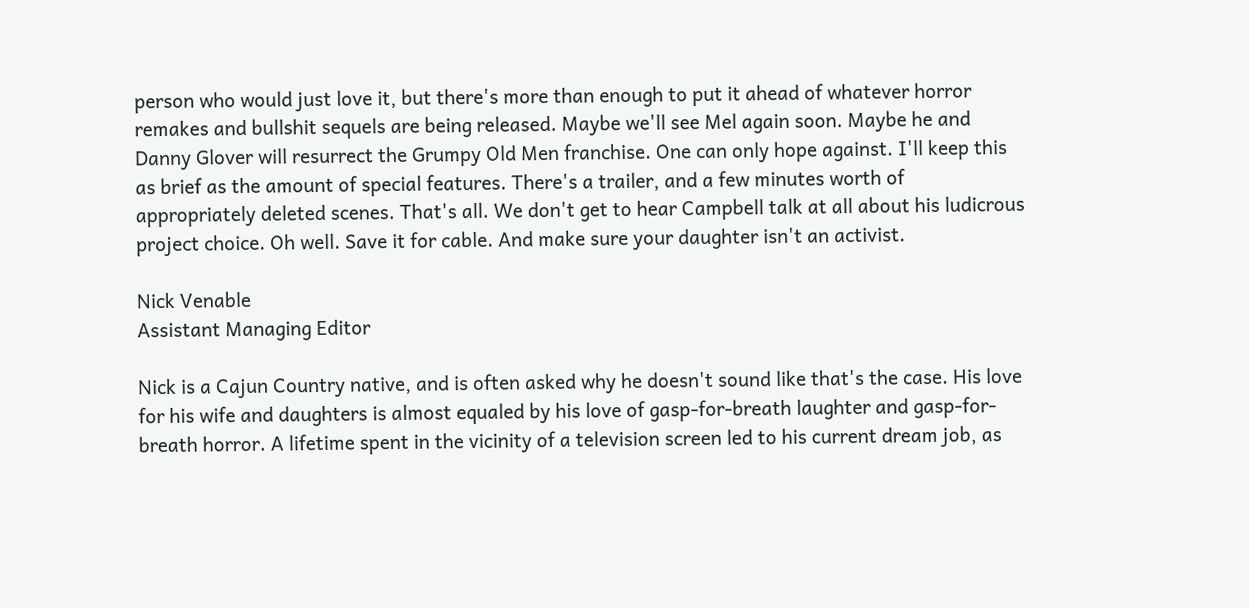person who would just love it, but there's more than enough to put it ahead of whatever horror remakes and bullshit sequels are being released. Maybe we'll see Mel again soon. Maybe he and Danny Glover will resurrect the Grumpy Old Men franchise. One can only hope against. I'll keep this as brief as the amount of special features. There's a trailer, and a few minutes worth of appropriately deleted scenes. That's all. We don't get to hear Campbell talk at all about his ludicrous project choice. Oh well. Save it for cable. And make sure your daughter isn't an activist.

Nick Venable
Assistant Managing Editor

Nick is a Cajun Country native, and is often asked why he doesn't sound like that's the case. His love for his wife and daughters is almost equaled by his love of gasp-for-breath laughter and gasp-for-breath horror. A lifetime spent in the vicinity of a television screen led to his current dream job, as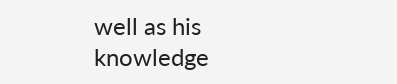well as his knowledge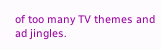of too many TV themes and ad jingles.